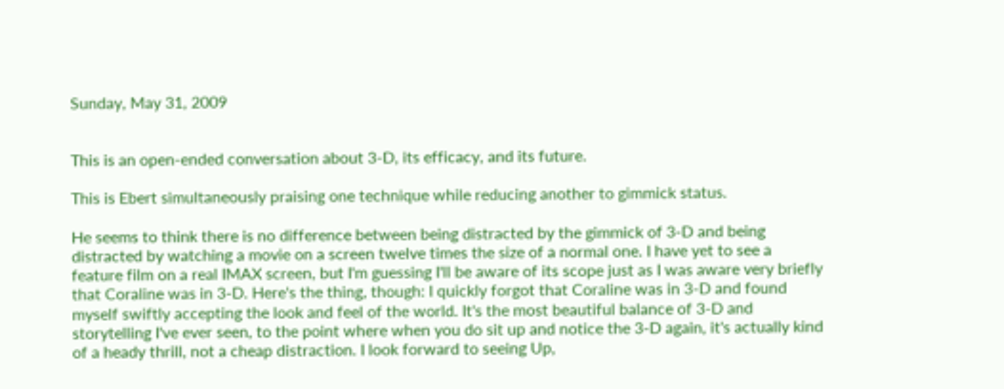Sunday, May 31, 2009


This is an open-ended conversation about 3-D, its efficacy, and its future.

This is Ebert simultaneously praising one technique while reducing another to gimmick status.

He seems to think there is no difference between being distracted by the gimmick of 3-D and being distracted by watching a movie on a screen twelve times the size of a normal one. I have yet to see a feature film on a real IMAX screen, but I'm guessing I'll be aware of its scope just as I was aware very briefly that Coraline was in 3-D. Here's the thing, though: I quickly forgot that Coraline was in 3-D and found myself swiftly accepting the look and feel of the world. It's the most beautiful balance of 3-D and storytelling I've ever seen, to the point where when you do sit up and notice the 3-D again, it's actually kind of a heady thrill, not a cheap distraction. I look forward to seeing Up,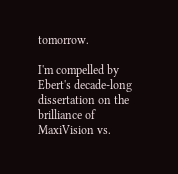tomorrow.

I'm compelled by Ebert's decade-long dissertation on the brilliance of MaxiVision vs.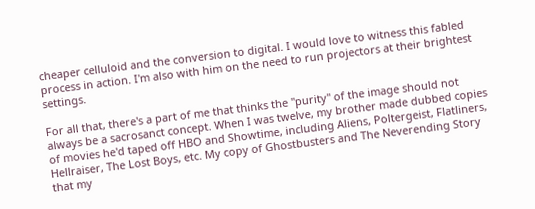cheaper celluloid and the conversion to digital. I would love to witness this fabled process in action. I'm also with him on the need to run projectors at their brightest settings.

For all that, there's a part of me that thinks the "purity" of the image should not always be a sacrosanct concept. When I was twelve, my brother made dubbed copies of movies he'd taped off HBO and Showtime, including Aliens, Poltergeist, Flatliners, Hellraiser, The Lost Boys, etc. My copy of Ghostbusters and The Neverending Story that my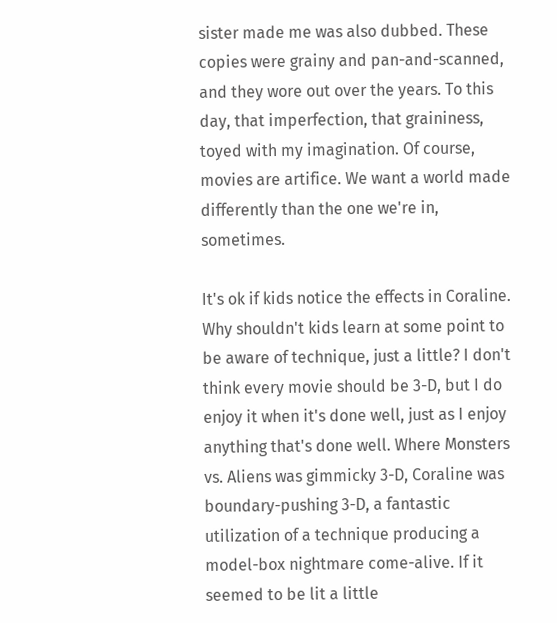sister made me was also dubbed. These copies were grainy and pan-and-scanned, and they wore out over the years. To this day, that imperfection, that graininess, toyed with my imagination. Of course, movies are artifice. We want a world made differently than the one we're in, sometimes.

It's ok if kids notice the effects in Coraline. Why shouldn't kids learn at some point to be aware of technique, just a little? I don't think every movie should be 3-D, but I do enjoy it when it's done well, just as I enjoy anything that's done well. Where Monsters vs. Aliens was gimmicky 3-D, Coraline was boundary-pushing 3-D, a fantastic utilization of a technique producing a model-box nightmare come-alive. If it seemed to be lit a little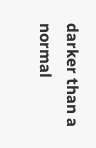darker than a normal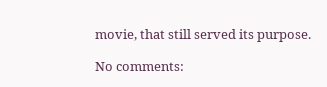movie, that still served its purpose.

No comments: